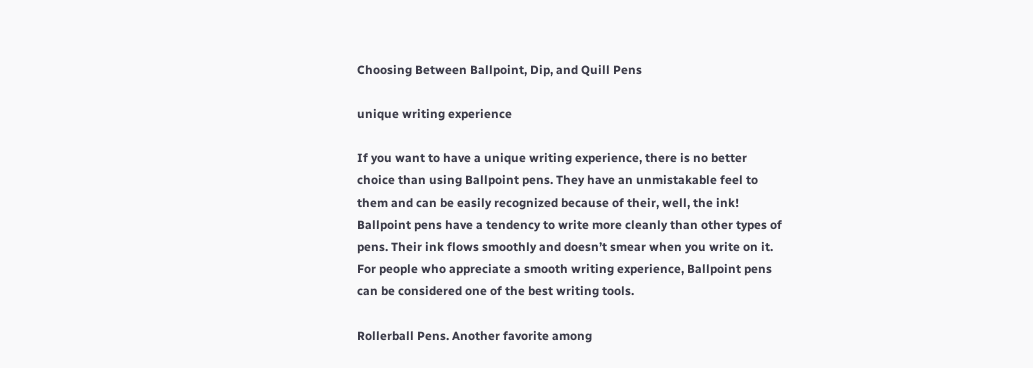Choosing Between Ballpoint, Dip, and Quill Pens

unique writing experience

If you want to have a unique writing experience, there is no better choice than using Ballpoint pens. They have an unmistakable feel to them and can be easily recognized because of their, well, the ink! Ballpoint pens have a tendency to write more cleanly than other types of pens. Their ink flows smoothly and doesn’t smear when you write on it. For people who appreciate a smooth writing experience, Ballpoint pens can be considered one of the best writing tools.

Rollerball Pens. Another favorite among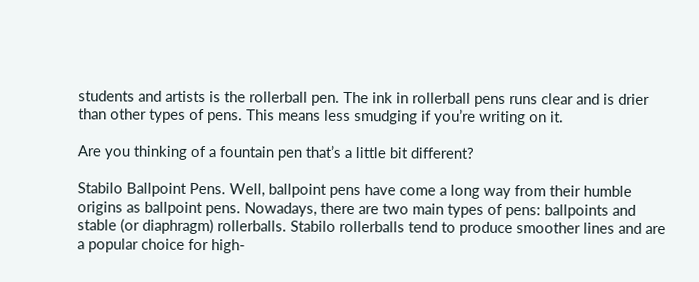students and artists is the rollerball pen. The ink in rollerball pens runs clear and is drier than other types of pens. This means less smudging if you’re writing on it.

Are you thinking of a fountain pen that’s a little bit different?

Stabilo Ballpoint Pens. Well, ballpoint pens have come a long way from their humble origins as ballpoint pens. Nowadays, there are two main types of pens: ballpoints and stable (or diaphragm) rollerballs. Stabilo rollerballs tend to produce smoother lines and are a popular choice for high-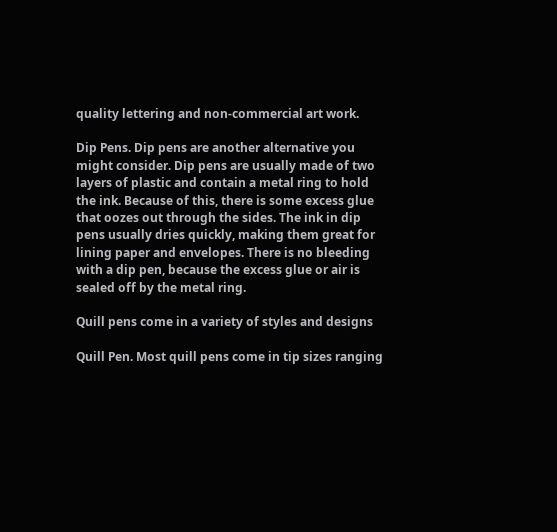quality lettering and non-commercial art work.

Dip Pens. Dip pens are another alternative you might consider. Dip pens are usually made of two layers of plastic and contain a metal ring to hold the ink. Because of this, there is some excess glue that oozes out through the sides. The ink in dip pens usually dries quickly, making them great for lining paper and envelopes. There is no bleeding with a dip pen, because the excess glue or air is sealed off by the metal ring.

Quill pens come in a variety of styles and designs

Quill Pen. Most quill pens come in tip sizes ranging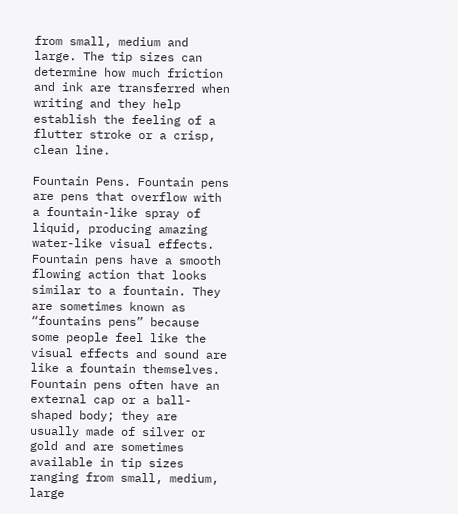from small, medium and large. The tip sizes can determine how much friction and ink are transferred when writing and they help establish the feeling of a flutter stroke or a crisp, clean line.

Fountain Pens. Fountain pens are pens that overflow with a fountain-like spray of liquid, producing amazing water-like visual effects. Fountain pens have a smooth flowing action that looks similar to a fountain. They are sometimes known as “fountains pens” because some people feel like the visual effects and sound are like a fountain themselves. Fountain pens often have an external cap or a ball-shaped body; they are usually made of silver or gold and are sometimes available in tip sizes ranging from small, medium, large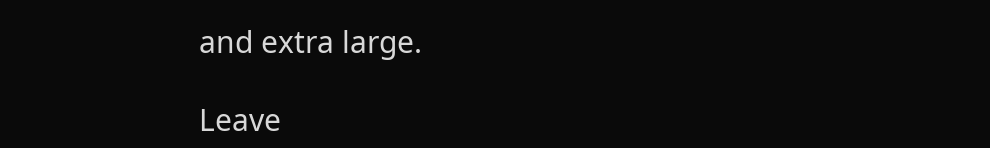and extra large.

Leave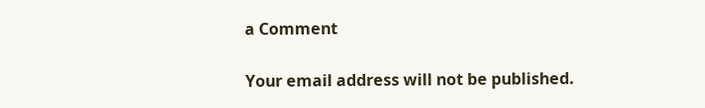a Comment

Your email address will not be published.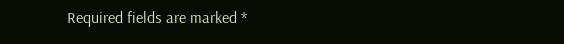Required fields are marked *